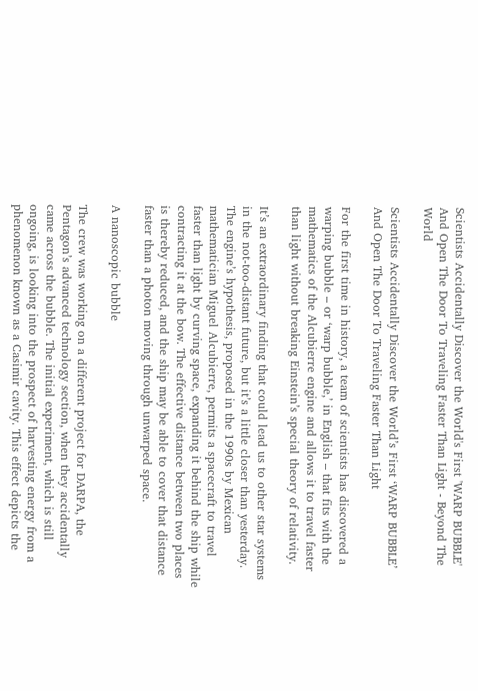Scientists Accidentally Discover the World's First 'WARP BUBBLE' And Open The Door To Traveling Faster Than Light - Beyond The World

Scientists Accidentally Discover the World’s First ‘WARP BUBBLE’ And Open The Door To Traveling Faster Than Light

For the first time in history, a team of scientists has discovered a warping bubble – or ‘warp bubble,’ in English – that fits with the mathematics of the Alcubierre engine and allows it to travel faster than light without breaking Einstein’s special theory of relativity.

It’s an extraordinary finding that could lead us to other star systems in the not-too-distant future, but it’s a little closer than yesterday. The engine’s hypothesis, proposed in the 1990s by Mexican mathematician Miguel Alcubierre, permits a spacecraft to travel faster than light by curving space, expanding it behind the ship while contracting it at the bow. The effective distance between two places is thereby reduced, and the ship may be able to cover that distance faster than a photon moving through unwarped space.

A nanoscopic bubble

The crew was working on a different project for DARPA, the Pentagon’s advanced technology section, when they accidentally came across the bubble. The initial experiment, which is still ongoing, is looking into the prospect of harvesting energy from a phenomenon known as a Casimir cavity. This effect depicts the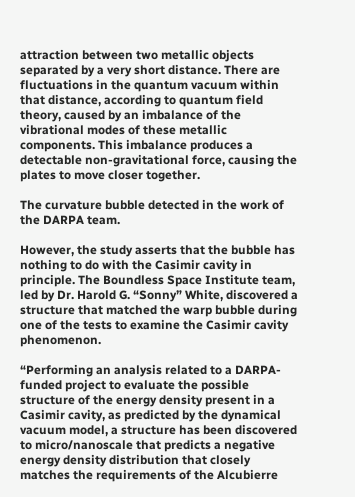attraction between two metallic objects separated by a very short distance. There are fluctuations in the quantum vacuum within that distance, according to quantum field theory, caused by an imbalance of the vibrational modes of these metallic components. This imbalance produces a detectable non-gravitational force, causing the plates to move closer together.

The curvature bubble detected in the work of the DARPA team.

However, the study asserts that the bubble has nothing to do with the Casimir cavity in principle. The Boundless Space Institute team, led by Dr. Harold G. “Sonny” White, discovered a structure that matched the warp bubble during one of the tests to examine the Casimir cavity phenomenon.

“Performing an analysis related to a DARPA-funded project to evaluate the possible structure of the energy density present in a Casimir cavity, as predicted by the dynamical vacuum model, a structure has been discovered to micro/nanoscale that predicts a negative energy density distribution that closely matches the requirements of the Alcubierre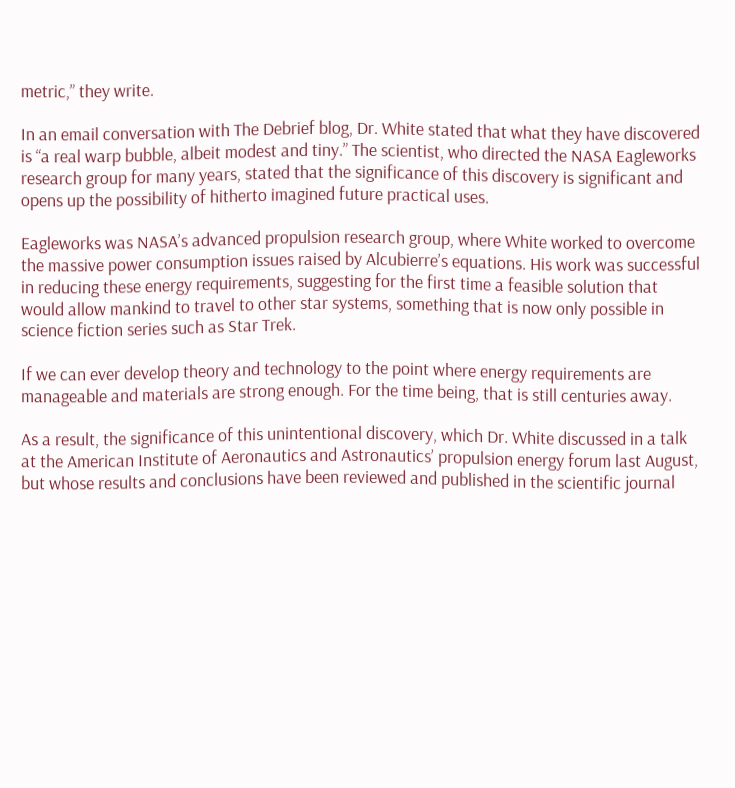metric,” they write.

In an email conversation with The Debrief blog, Dr. White stated that what they have discovered is “a real warp bubble, albeit modest and tiny.” The scientist, who directed the NASA Eagleworks research group for many years, stated that the significance of this discovery is significant and opens up the possibility of hitherto imagined future practical uses.

Eagleworks was NASA’s advanced propulsion research group, where White worked to overcome the massive power consumption issues raised by Alcubierre’s equations. His work was successful in reducing these energy requirements, suggesting for the first time a feasible solution that would allow mankind to travel to other star systems, something that is now only possible in science fiction series such as Star Trek.

If we can ever develop theory and technology to the point where energy requirements are manageable and materials are strong enough. For the time being, that is still centuries away.

As a result, the significance of this unintentional discovery, which Dr. White discussed in a talk at the American Institute of Aeronautics and Astronautics’ propulsion energy forum last August, but whose results and conclusions have been reviewed and published in the scientific journal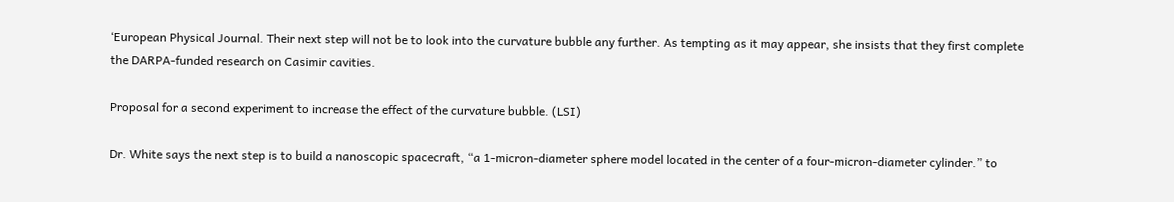‘European Physical Journal. Their next step will not be to look into the curvature bubble any further. As tempting as it may appear, she insists that they first complete the DARPA-funded research on Casimir cavities.

Proposal for a second experiment to increase the effect of the curvature bubble. (LSI)

Dr. White says the next step is to build a nanoscopic spacecraft, “a 1-micron-diameter sphere model located in the center of a four-micron-diameter cylinder.” to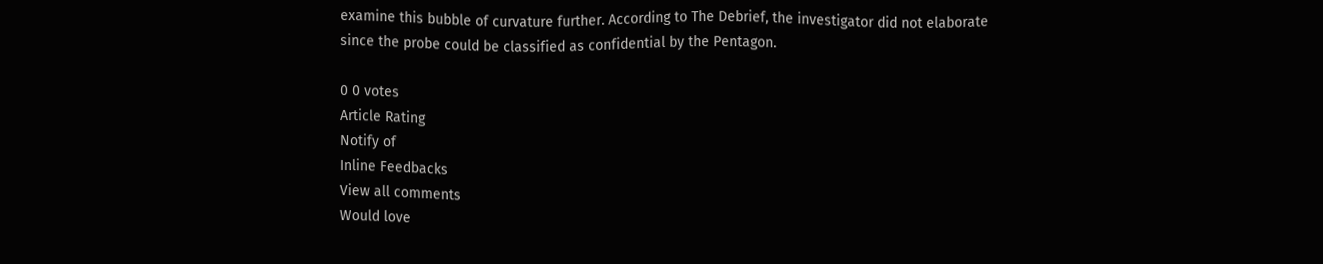examine this bubble of curvature further. According to The Debrief, the investigator did not elaborate since the probe could be classified as confidential by the Pentagon.

0 0 votes
Article Rating
Notify of
Inline Feedbacks
View all comments
Would love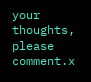your thoughts, please comment.x